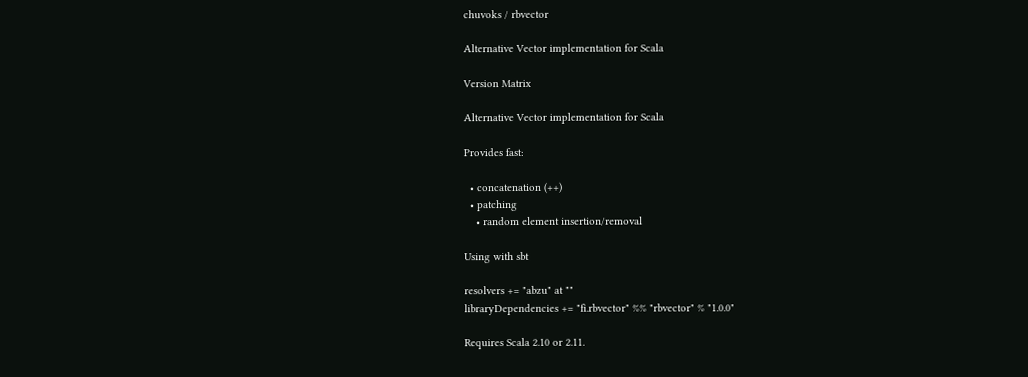chuvoks / rbvector

Alternative Vector implementation for Scala

Version Matrix

Alternative Vector implementation for Scala

Provides fast:

  • concatenation (++)
  • patching
    • random element insertion/removal

Using with sbt

resolvers += "abzu" at ""
libraryDependencies += "fi.rbvector" %% "rbvector" % "1.0.0"

Requires Scala 2.10 or 2.11.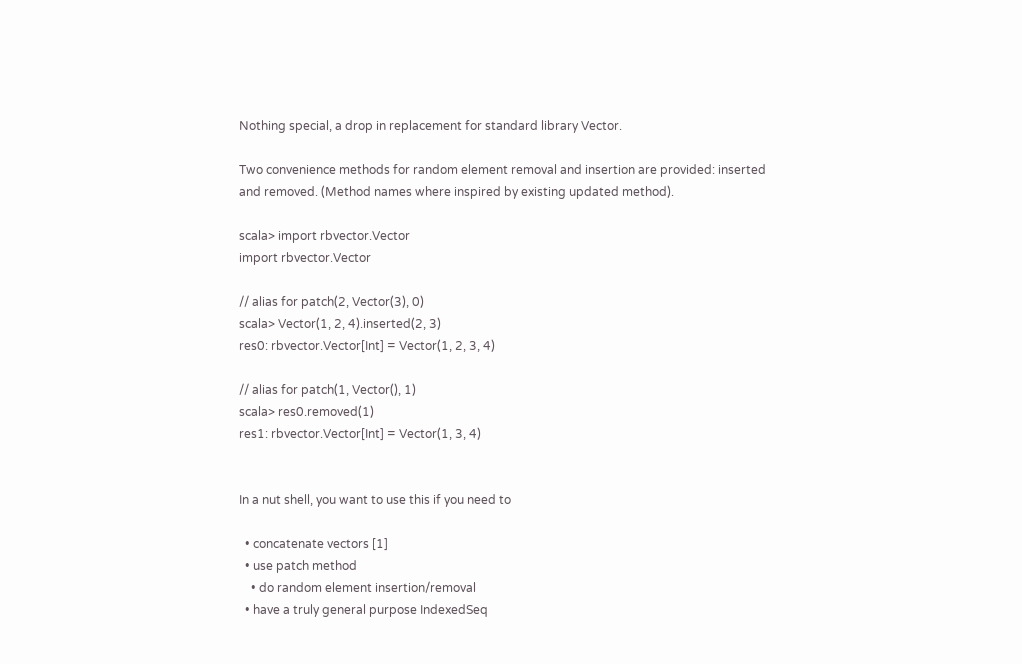Nothing special, a drop in replacement for standard library Vector.

Two convenience methods for random element removal and insertion are provided: inserted and removed. (Method names where inspired by existing updated method).

scala> import rbvector.Vector
import rbvector.Vector

// alias for patch(2, Vector(3), 0)
scala> Vector(1, 2, 4).inserted(2, 3)
res0: rbvector.Vector[Int] = Vector(1, 2, 3, 4)

// alias for patch(1, Vector(), 1)
scala> res0.removed(1)
res1: rbvector.Vector[Int] = Vector(1, 3, 4)


In a nut shell, you want to use this if you need to

  • concatenate vectors [1]
  • use patch method
    • do random element insertion/removal
  • have a truly general purpose IndexedSeq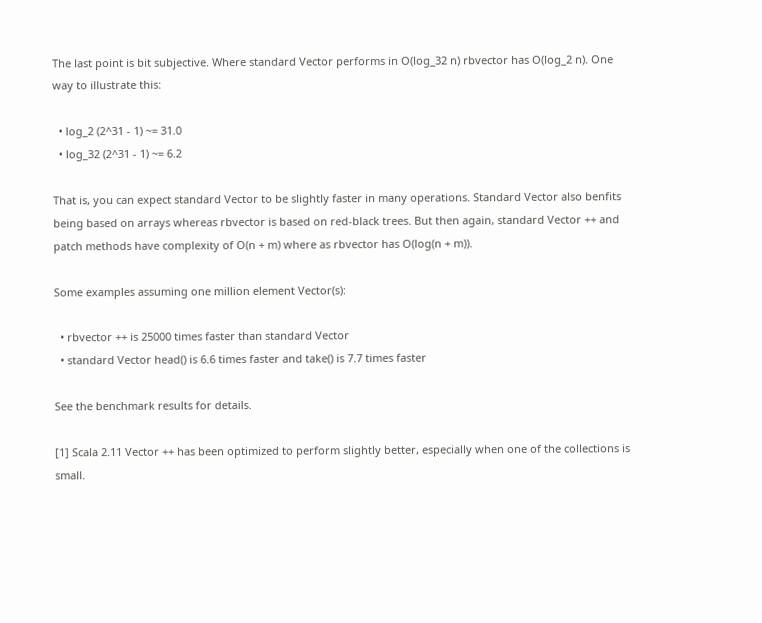The last point is bit subjective. Where standard Vector performs in O(log_32 n) rbvector has O(log_2 n). One way to illustrate this:

  • log_2 (2^31 - 1) ~= 31.0
  • log_32 (2^31 - 1) ~= 6.2

That is, you can expect standard Vector to be slightly faster in many operations. Standard Vector also benfits being based on arrays whereas rbvector is based on red-black trees. But then again, standard Vector ++ and patch methods have complexity of O(n + m) where as rbvector has O(log(n + m)).

Some examples assuming one million element Vector(s):

  • rbvector ++ is 25000 times faster than standard Vector
  • standard Vector head() is 6.6 times faster and take() is 7.7 times faster

See the benchmark results for details.

[1] Scala 2.11 Vector ++ has been optimized to perform slightly better, especially when one of the collections is small.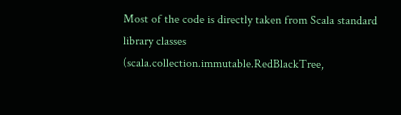Most of the code is directly taken from Scala standard library classes (scala.collection.immutable.RedBlackTree,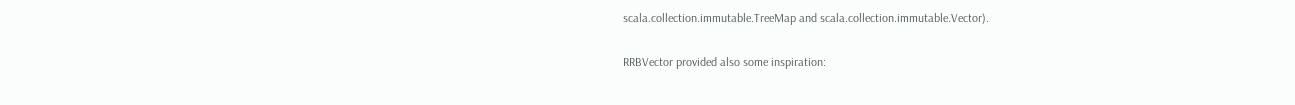scala.collection.immutable.TreeMap and scala.collection.immutable.Vector).

RRBVector provided also some inspiration: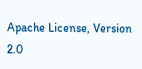Apache License, Version 2.0